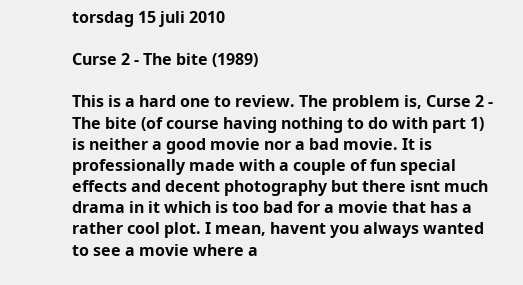torsdag 15 juli 2010

Curse 2 - The bite (1989)

This is a hard one to review. The problem is, Curse 2 - The bite (of course having nothing to do with part 1) is neither a good movie nor a bad movie. It is professionally made with a couple of fun special effects and decent photography but there isnt much drama in it which is too bad for a movie that has a rather cool plot. I mean, havent you always wanted to see a movie where a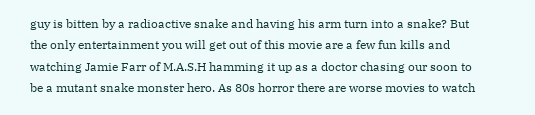guy is bitten by a radioactive snake and having his arm turn into a snake? But the only entertainment you will get out of this movie are a few fun kills and watching Jamie Farr of M.A.S.H hamming it up as a doctor chasing our soon to be a mutant snake monster hero. As 80s horror there are worse movies to watch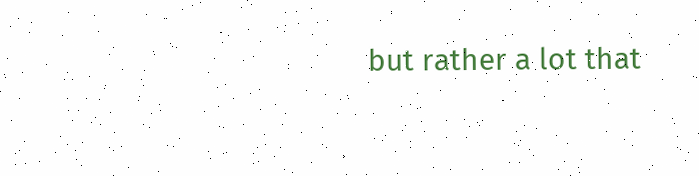but rather a lot that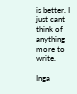is better. I just cant think of anything more to write.

Inga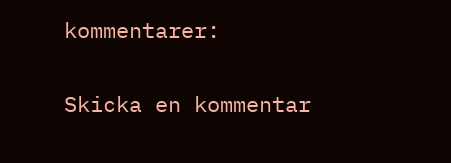kommentarer:

Skicka en kommentar